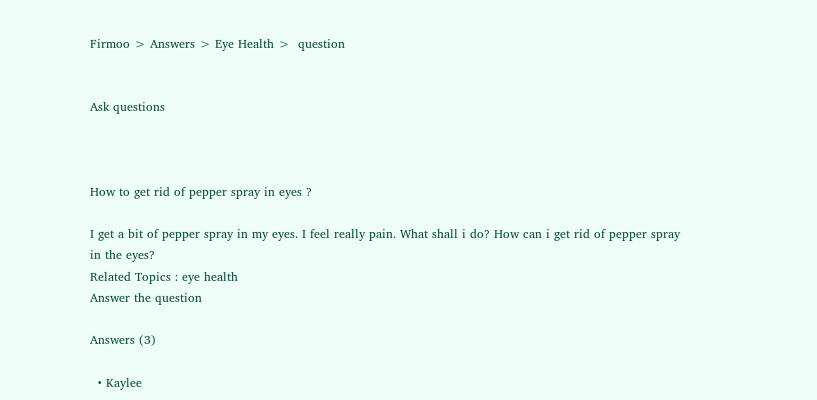Firmoo > Answers > Eye Health >  question


Ask questions



How to get rid of pepper spray in eyes ?

I get a bit of pepper spray in my eyes. I feel really pain. What shall i do? How can i get rid of pepper spray in the eyes?
Related Topics : eye health
Answer the question

Answers (3)

  • Kaylee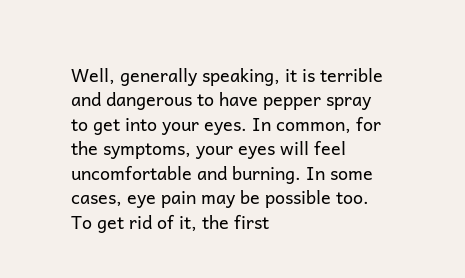Well, generally speaking, it is terrible and dangerous to have pepper spray to get into your eyes. In common, for the symptoms, your eyes will feel uncomfortable and burning. In some cases, eye pain may be possible too. To get rid of it, the first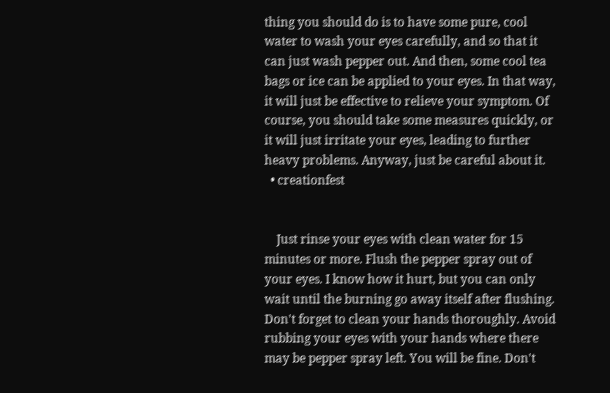thing you should do is to have some pure, cool water to wash your eyes carefully, and so that it can just wash pepper out. And then, some cool tea bags or ice can be applied to your eyes. In that way, it will just be effective to relieve your symptom. Of course, you should take some measures quickly, or it will just irritate your eyes, leading to further heavy problems. Anyway, just be careful about it.
  • creationfest


    Just rinse your eyes with clean water for 15 minutes or more. Flush the pepper spray out of your eyes. I know how it hurt, but you can only wait until the burning go away itself after flushing. Don't forget to clean your hands thoroughly. Avoid rubbing your eyes with your hands where there may be pepper spray left. You will be fine. Don't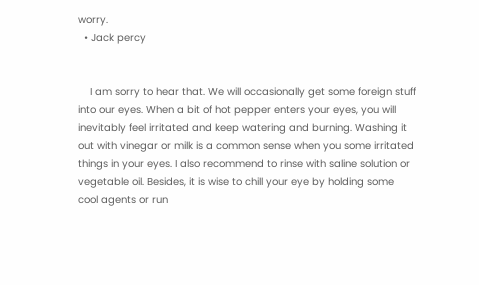worry.
  • Jack percy


    I am sorry to hear that. We will occasionally get some foreign stuff into our eyes. When a bit of hot pepper enters your eyes, you will inevitably feel irritated and keep watering and burning. Washing it out with vinegar or milk is a common sense when you some irritated things in your eyes. I also recommend to rinse with saline solution or vegetable oil. Besides, it is wise to chill your eye by holding some cool agents or run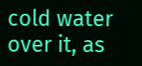cold water over it, as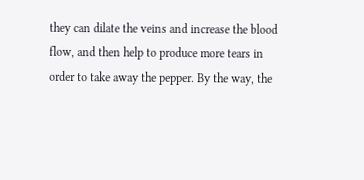they can dilate the veins and increase the blood flow, and then help to produce more tears in order to take away the pepper. By the way, the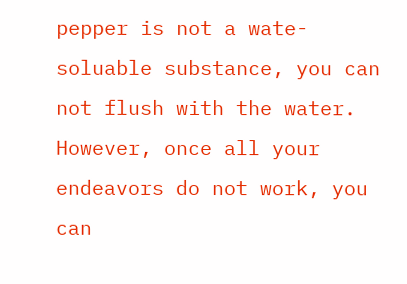pepper is not a wate-soluable substance, you can not flush with the water. However, once all your endeavors do not work, you can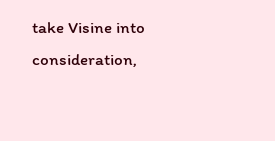take Visine into consideration,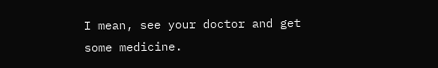I mean, see your doctor and get some medicine.